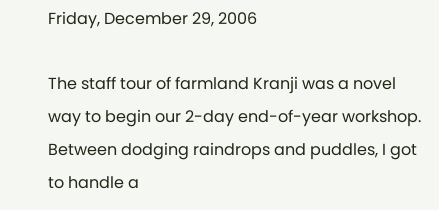Friday, December 29, 2006

The staff tour of farmland Kranji was a novel way to begin our 2-day end-of-year workshop. Between dodging raindrops and puddles, I got to handle a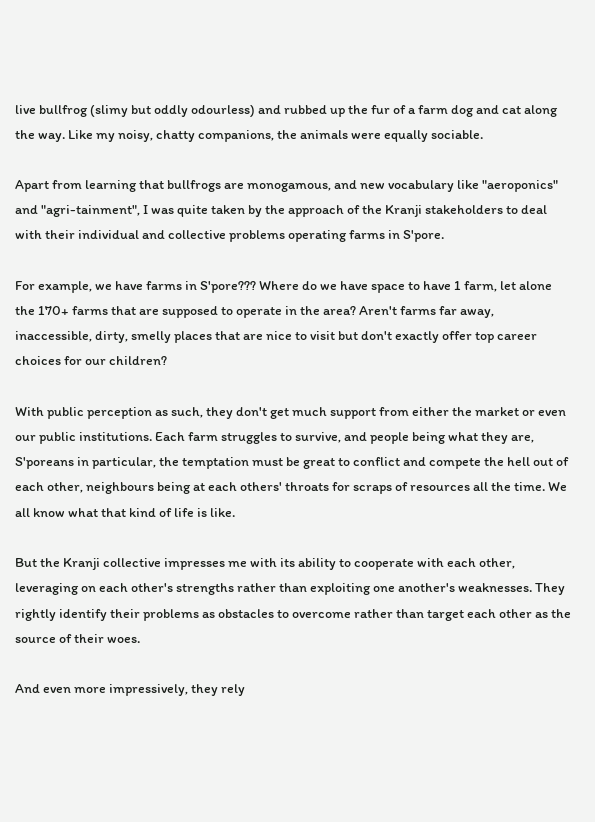live bullfrog (slimy but oddly odourless) and rubbed up the fur of a farm dog and cat along the way. Like my noisy, chatty companions, the animals were equally sociable.

Apart from learning that bullfrogs are monogamous, and new vocabulary like "aeroponics" and "agri-tainment", I was quite taken by the approach of the Kranji stakeholders to deal with their individual and collective problems operating farms in S'pore.

For example, we have farms in S'pore??? Where do we have space to have 1 farm, let alone the 170+ farms that are supposed to operate in the area? Aren't farms far away, inaccessible, dirty, smelly places that are nice to visit but don't exactly offer top career choices for our children?

With public perception as such, they don't get much support from either the market or even our public institutions. Each farm struggles to survive, and people being what they are, S'poreans in particular, the temptation must be great to conflict and compete the hell out of each other, neighbours being at each others' throats for scraps of resources all the time. We all know what that kind of life is like.

But the Kranji collective impresses me with its ability to cooperate with each other, leveraging on each other's strengths rather than exploiting one another's weaknesses. They rightly identify their problems as obstacles to overcome rather than target each other as the source of their woes.

And even more impressively, they rely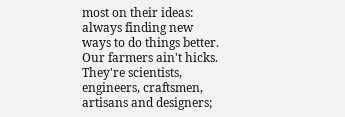most on their ideas: always finding new ways to do things better. Our farmers ain't hicks. They're scientists, engineers, craftsmen, artisans and designers;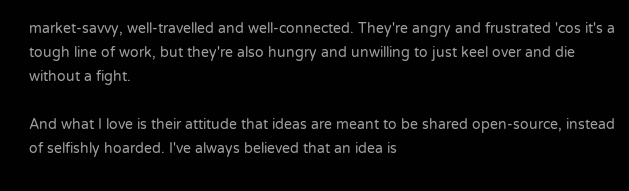market-savvy, well-travelled and well-connected. They're angry and frustrated 'cos it's a tough line of work, but they're also hungry and unwilling to just keel over and die without a fight.

And what I love is their attitude that ideas are meant to be shared open-source, instead of selfishly hoarded. I've always believed that an idea is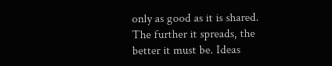only as good as it is shared. The further it spreads, the better it must be. Ideas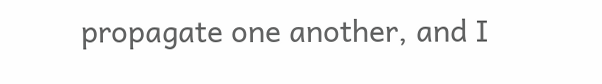propagate one another, and I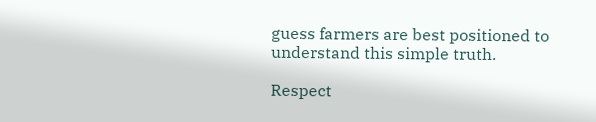guess farmers are best positioned to understand this simple truth.

Respect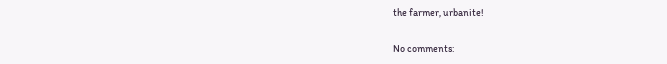the farmer, urbanite!

No comments: